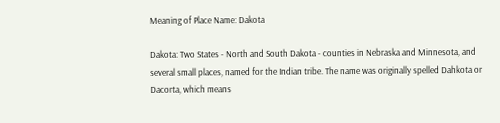Meaning of Place Name: Dakota

Dakota: Two States - North and South Dakota - counties in Nebraska and Minnesota, and several small places, named for the Indian tribe. The name was originally spelled Dahkota or Dacorta, which means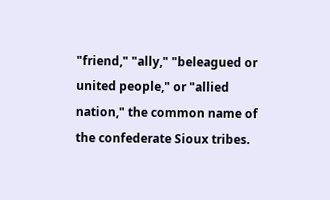"friend," "ally," "beleagued or united people," or "allied nation," the common name of the confederate Sioux tribes.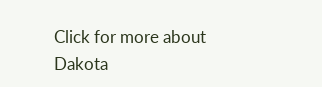Click for more about Dakota